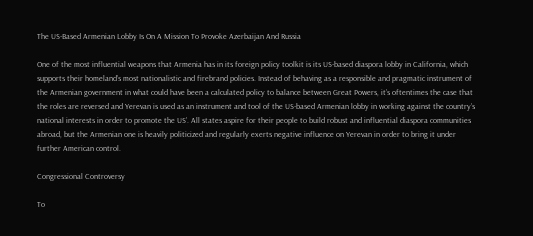The US-Based Armenian Lobby Is On A Mission To Provoke Azerbaijan And Russia

One of the most influential weapons that Armenia has in its foreign policy toolkit is its US-based diaspora lobby in California, which supports their homeland’s most nationalistic and firebrand policies. Instead of behaving as a responsible and pragmatic instrument of the Armenian government in what could have been a calculated policy to balance between Great Powers, it’s oftentimes the case that the roles are reversed and Yerevan is used as an instrument and tool of the US-based Armenian lobby in working against the country’s national interests in order to promote the US’. All states aspire for their people to build robust and influential diaspora communities abroad, but the Armenian one is heavily politicized and regularly exerts negative influence on Yerevan in order to bring it under further American control.

Congressional Controversy

To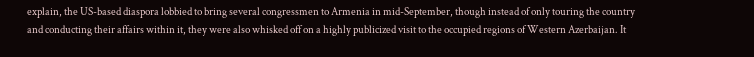explain, the US-based diaspora lobbied to bring several congressmen to Armenia in mid-September, though instead of only touring the country and conducting their affairs within it, they were also whisked off on a highly publicized visit to the occupied regions of Western Azerbaijan. It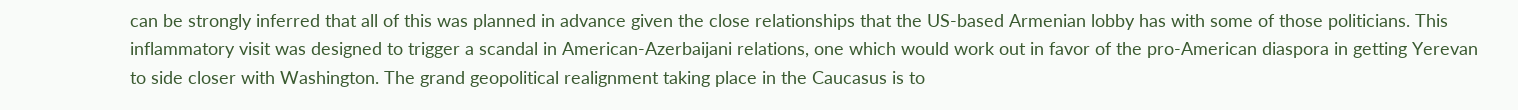can be strongly inferred that all of this was planned in advance given the close relationships that the US-based Armenian lobby has with some of those politicians. This inflammatory visit was designed to trigger a scandal in American-Azerbaijani relations, one which would work out in favor of the pro-American diaspora in getting Yerevan to side closer with Washington. The grand geopolitical realignment taking place in the Caucasus is to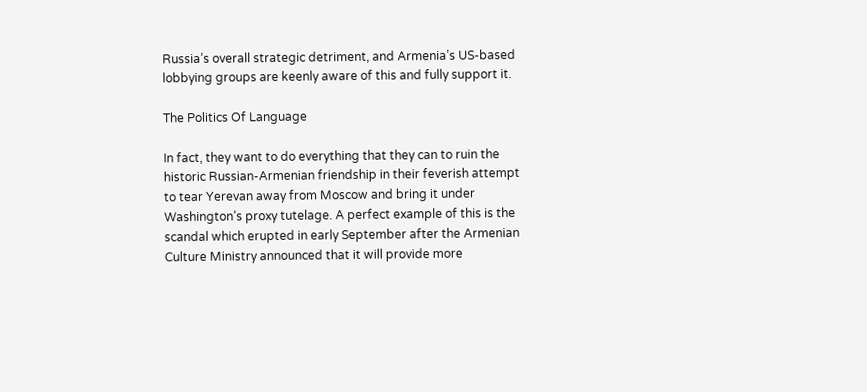Russia’s overall strategic detriment, and Armenia’s US-based lobbying groups are keenly aware of this and fully support it.

The Politics Of Language

In fact, they want to do everything that they can to ruin the historic Russian-Armenian friendship in their feverish attempt to tear Yerevan away from Moscow and bring it under Washington’s proxy tutelage. A perfect example of this is the scandal which erupted in early September after the Armenian Culture Ministry announced that it will provide more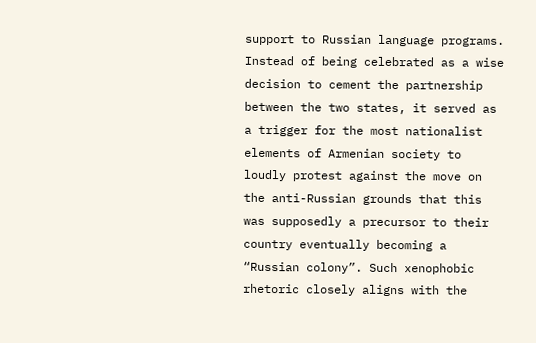support to Russian language programs. Instead of being celebrated as a wise decision to cement the partnership between the two states, it served as a trigger for the most nationalist elements of Armenian society to loudly protest against the move on the anti-Russian grounds that this was supposedly a precursor to their country eventually becoming a “Russian colony”. Such xenophobic rhetoric closely aligns with the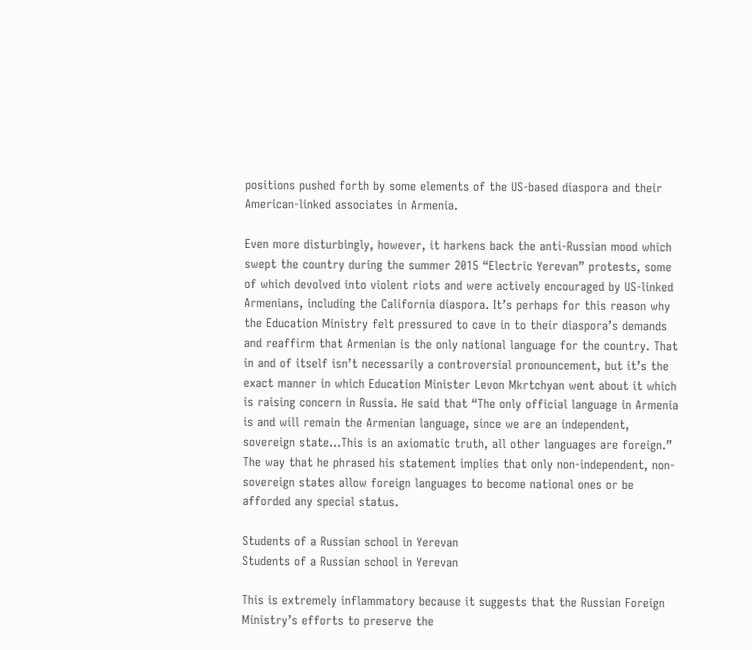positions pushed forth by some elements of the US-based diaspora and their American-linked associates in Armenia.

Even more disturbingly, however, it harkens back the anti-Russian mood which swept the country during the summer 2015 “Electric Yerevan” protests, some of which devolved into violent riots and were actively encouraged by US-linked Armenians, including the California diaspora. It’s perhaps for this reason why the Education Ministry felt pressured to cave in to their diaspora’s demands and reaffirm that Armenian is the only national language for the country. That in and of itself isn’t necessarily a controversial pronouncement, but it’s the exact manner in which Education Minister Levon Mkrtchyan went about it which is raising concern in Russia. He said that “The only official language in Armenia is and will remain the Armenian language, since we are an independent, sovereign state…This is an axiomatic truth, all other languages are foreign.” The way that he phrased his statement implies that only non-independent, non-sovereign states allow foreign languages to become national ones or be afforded any special status.

Students of a Russian school in Yerevan
Students of a Russian school in Yerevan

This is extremely inflammatory because it suggests that the Russian Foreign Ministry’s efforts to preserve the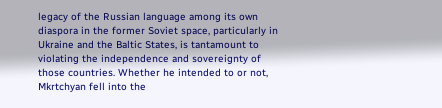legacy of the Russian language among its own diaspora in the former Soviet space, particularly in Ukraine and the Baltic States, is tantamount to violating the independence and sovereignty of those countries. Whether he intended to or not, Mkrtchyan fell into the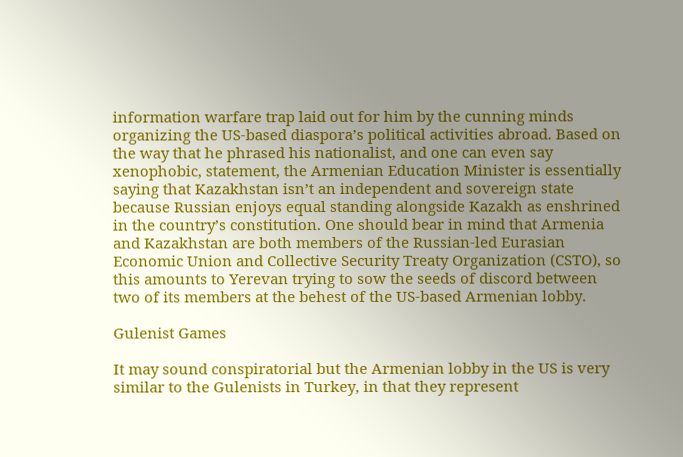information warfare trap laid out for him by the cunning minds organizing the US-based diaspora’s political activities abroad. Based on the way that he phrased his nationalist, and one can even say xenophobic, statement, the Armenian Education Minister is essentially saying that Kazakhstan isn’t an independent and sovereign state because Russian enjoys equal standing alongside Kazakh as enshrined in the country’s constitution. One should bear in mind that Armenia and Kazakhstan are both members of the Russian-led Eurasian Economic Union and Collective Security Treaty Organization (CSTO), so this amounts to Yerevan trying to sow the seeds of discord between two of its members at the behest of the US-based Armenian lobby.

Gulenist Games

It may sound conspiratorial but the Armenian lobby in the US is very similar to the Gulenists in Turkey, in that they represent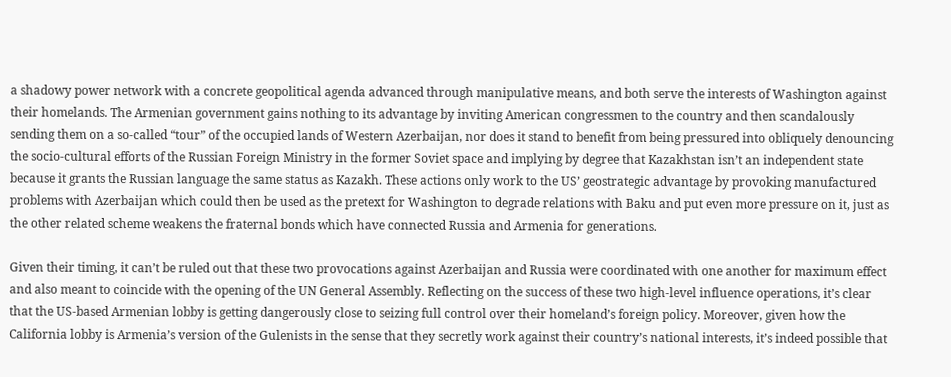a shadowy power network with a concrete geopolitical agenda advanced through manipulative means, and both serve the interests of Washington against their homelands. The Armenian government gains nothing to its advantage by inviting American congressmen to the country and then scandalously sending them on a so-called “tour” of the occupied lands of Western Azerbaijan, nor does it stand to benefit from being pressured into obliquely denouncing the socio-cultural efforts of the Russian Foreign Ministry in the former Soviet space and implying by degree that Kazakhstan isn’t an independent state because it grants the Russian language the same status as Kazakh. These actions only work to the US’ geostrategic advantage by provoking manufactured problems with Azerbaijan which could then be used as the pretext for Washington to degrade relations with Baku and put even more pressure on it, just as the other related scheme weakens the fraternal bonds which have connected Russia and Armenia for generations.

Given their timing, it can’t be ruled out that these two provocations against Azerbaijan and Russia were coordinated with one another for maximum effect and also meant to coincide with the opening of the UN General Assembly. Reflecting on the success of these two high-level influence operations, it’s clear that the US-based Armenian lobby is getting dangerously close to seizing full control over their homeland’s foreign policy. Moreover, given how the California lobby is Armenia’s version of the Gulenists in the sense that they secretly work against their country’s national interests, it’s indeed possible that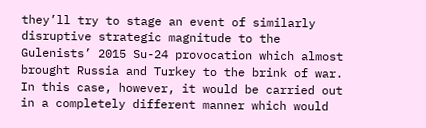they’ll try to stage an event of similarly disruptive strategic magnitude to the Gulenists’ 2015 Su-24 provocation which almost brought Russia and Turkey to the brink of war. In this case, however, it would be carried out in a completely different manner which would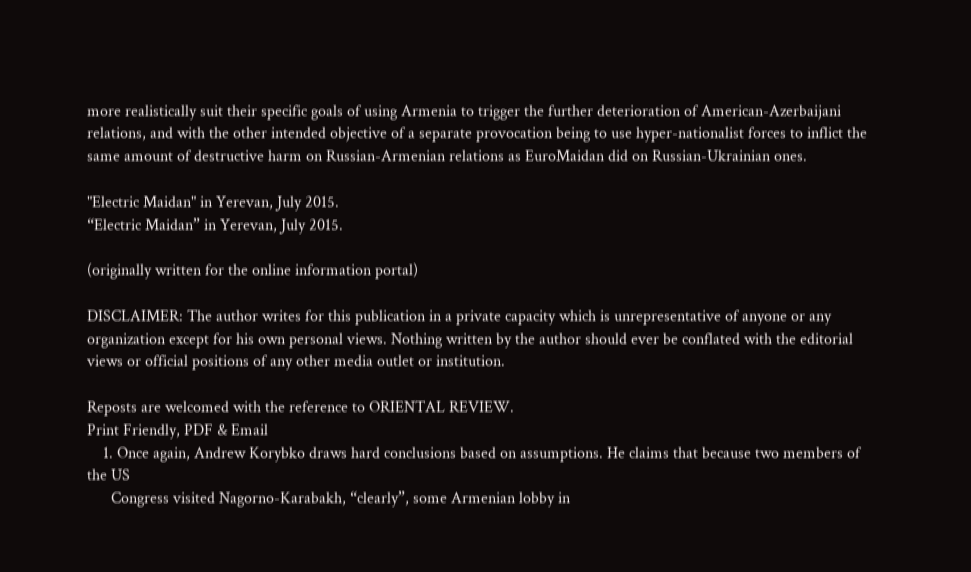more realistically suit their specific goals of using Armenia to trigger the further deterioration of American-Azerbaijani relations, and with the other intended objective of a separate provocation being to use hyper-nationalist forces to inflict the same amount of destructive harm on Russian-Armenian relations as EuroMaidan did on Russian-Ukrainian ones.

"Electric Maidan" in Yerevan, July 2015.
“Electric Maidan” in Yerevan, July 2015.

(originally written for the online information portal)

DISCLAIMER: The author writes for this publication in a private capacity which is unrepresentative of anyone or any organization except for his own personal views. Nothing written by the author should ever be conflated with the editorial views or official positions of any other media outlet or institution.

Reposts are welcomed with the reference to ORIENTAL REVIEW.
Print Friendly, PDF & Email
    1. Once again, Andrew Korybko draws hard conclusions based on assumptions. He claims that because two members of the US
      Congress visited Nagorno-Karabakh, “clearly”, some Armenian lobby in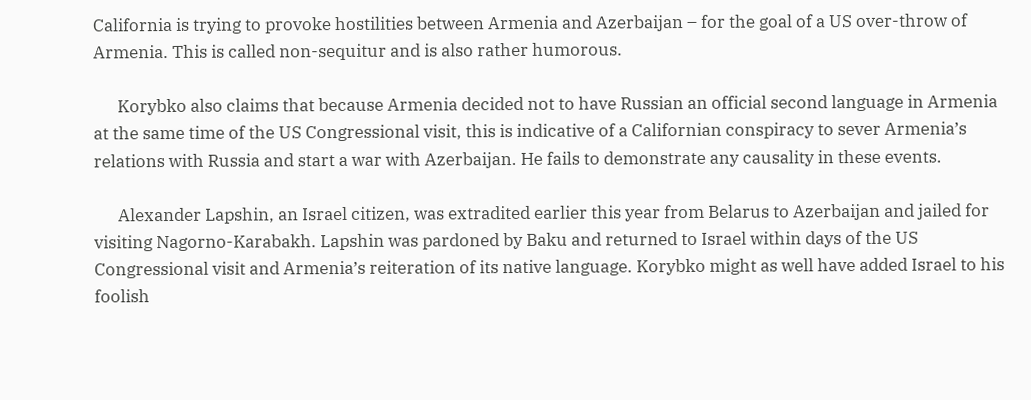California is trying to provoke hostilities between Armenia and Azerbaijan – for the goal of a US over-throw of Armenia. This is called non-sequitur and is also rather humorous.

      Korybko also claims that because Armenia decided not to have Russian an official second language in Armenia at the same time of the US Congressional visit, this is indicative of a Californian conspiracy to sever Armenia’s relations with Russia and start a war with Azerbaijan. He fails to demonstrate any causality in these events.

      Alexander Lapshin, an Israel citizen, was extradited earlier this year from Belarus to Azerbaijan and jailed for visiting Nagorno-Karabakh. Lapshin was pardoned by Baku and returned to Israel within days of the US Congressional visit and Armenia’s reiteration of its native language. Korybko might as well have added Israel to his foolish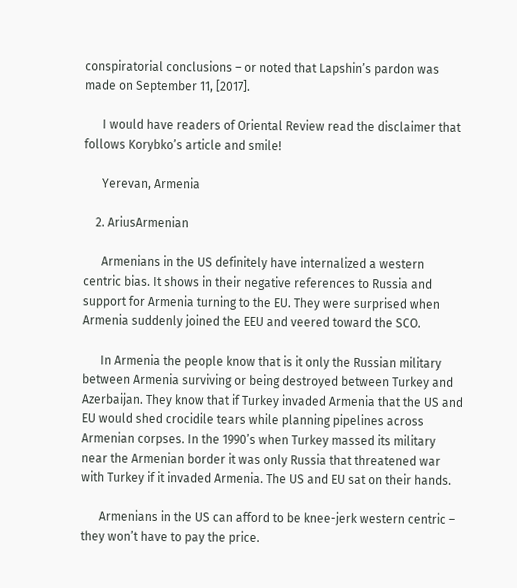conspiratorial conclusions – or noted that Lapshin’s pardon was made on September 11, [2017].

      I would have readers of Oriental Review read the disclaimer that follows Korybko’s article and smile!

      Yerevan, Armenia

    2. AriusArmenian

      Armenians in the US definitely have internalized a western centric bias. It shows in their negative references to Russia and support for Armenia turning to the EU. They were surprised when Armenia suddenly joined the EEU and veered toward the SCO.

      In Armenia the people know that is it only the Russian military between Armenia surviving or being destroyed between Turkey and Azerbaijan. They know that if Turkey invaded Armenia that the US and EU would shed crocidile tears while planning pipelines across Armenian corpses. In the 1990’s when Turkey massed its military near the Armenian border it was only Russia that threatened war with Turkey if it invaded Armenia. The US and EU sat on their hands.

      Armenians in the US can afford to be knee-jerk western centric – they won’t have to pay the price.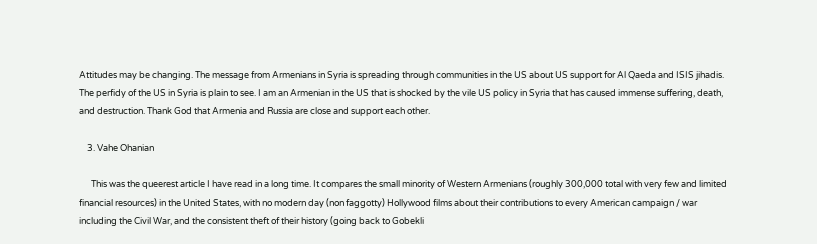Attitudes may be changing. The message from Armenians in Syria is spreading through communities in the US about US support for Al Qaeda and ISIS jihadis. The perfidy of the US in Syria is plain to see. I am an Armenian in the US that is shocked by the vile US policy in Syria that has caused immense suffering, death, and destruction. Thank God that Armenia and Russia are close and support each other.

    3. Vahe Ohanian

      This was the queerest article I have read in a long time. It compares the small minority of Western Armenians (roughly 300,000 total with very few and limited financial resources) in the United States, with no modern day (non faggotty) Hollywood films about their contributions to every American campaign / war including the Civil War, and the consistent theft of their history (going back to Gobekli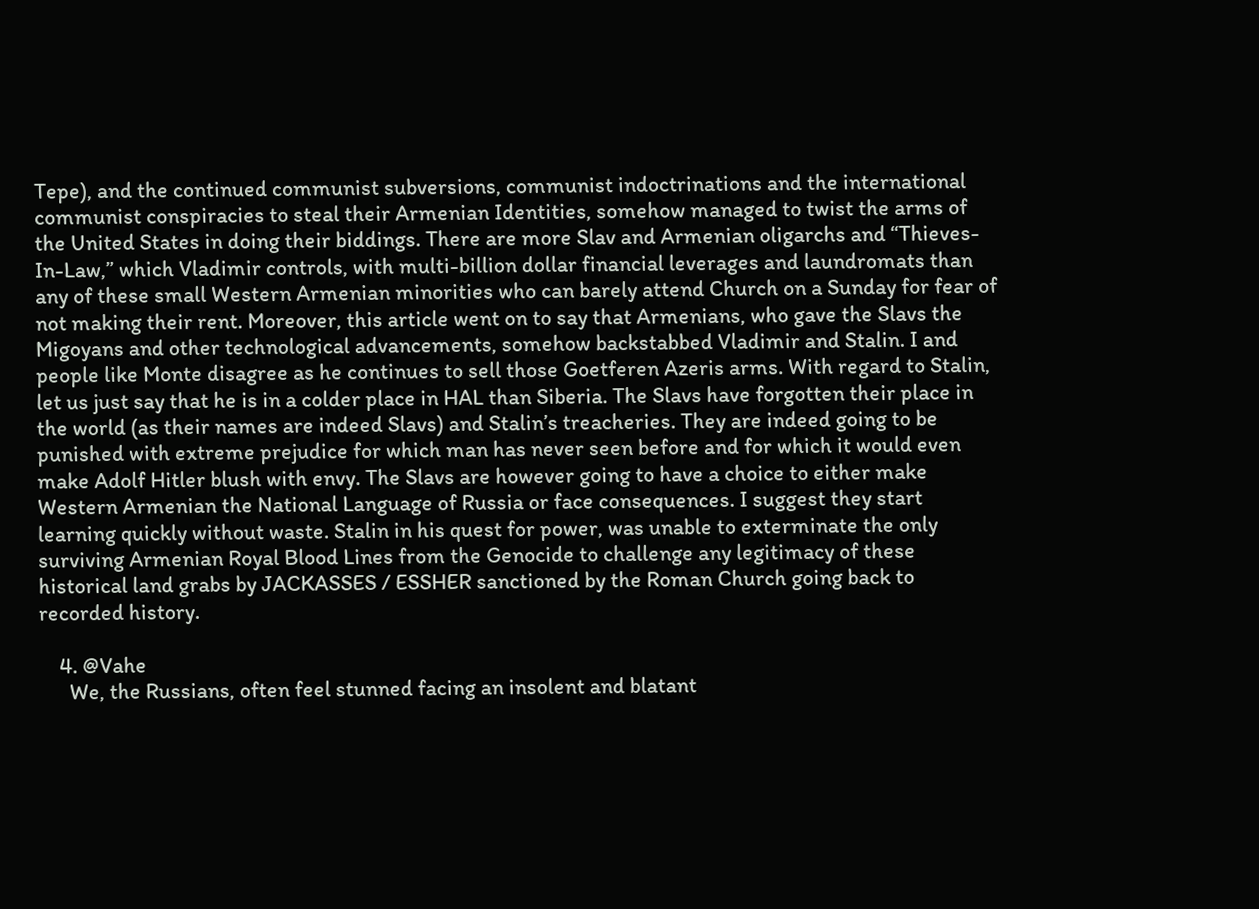Tepe), and the continued communist subversions, communist indoctrinations and the international communist conspiracies to steal their Armenian Identities, somehow managed to twist the arms of the United States in doing their biddings. There are more Slav and Armenian oligarchs and “Thieves-In-Law,” which Vladimir controls, with multi-billion dollar financial leverages and laundromats than any of these small Western Armenian minorities who can barely attend Church on a Sunday for fear of not making their rent. Moreover, this article went on to say that Armenians, who gave the Slavs the Migoyans and other technological advancements, somehow backstabbed Vladimir and Stalin. I and people like Monte disagree as he continues to sell those Goetferen Azeris arms. With regard to Stalin, let us just say that he is in a colder place in HAL than Siberia. The Slavs have forgotten their place in the world (as their names are indeed Slavs) and Stalin’s treacheries. They are indeed going to be punished with extreme prejudice for which man has never seen before and for which it would even make Adolf Hitler blush with envy. The Slavs are however going to have a choice to either make Western Armenian the National Language of Russia or face consequences. I suggest they start learning quickly without waste. Stalin in his quest for power, was unable to exterminate the only surviving Armenian Royal Blood Lines from the Genocide to challenge any legitimacy of these historical land grabs by JACKASSES / ESSHER sanctioned by the Roman Church going back to recorded history.

    4. @Vahe
      We, the Russians, often feel stunned facing an insolent and blatant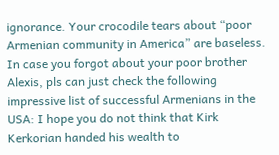ignorance. Your crocodile tears about “poor Armenian community in America” are baseless. In case you forgot about your poor brother Alexis, pls can just check the following impressive list of successful Armenians in the USA: I hope you do not think that Kirk Kerkorian handed his wealth to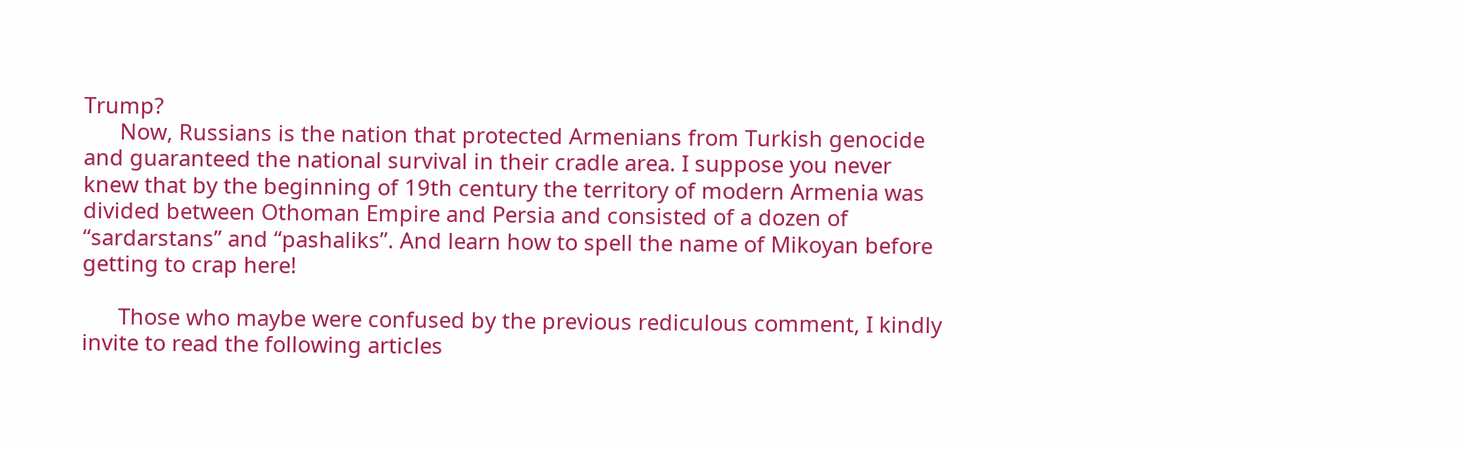Trump?
      Now, Russians is the nation that protected Armenians from Turkish genocide and guaranteed the national survival in their cradle area. I suppose you never knew that by the beginning of 19th century the territory of modern Armenia was divided between Othoman Empire and Persia and consisted of a dozen of “sardarstans” and “pashaliks”. And learn how to spell the name of Mikoyan before getting to crap here!

      Those who maybe were confused by the previous rediculous comment, I kindly invite to read the following articles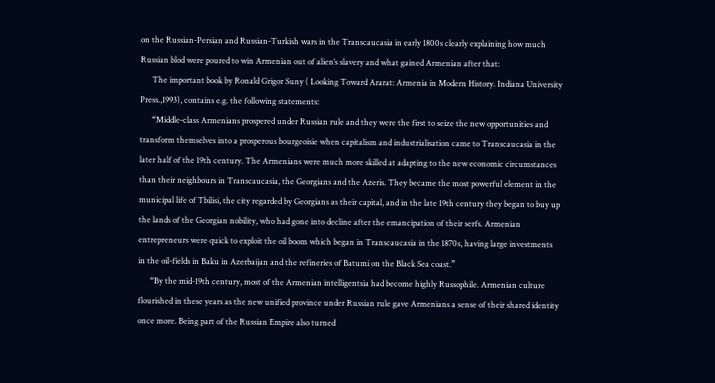on the Russian-Persian and Russian-Turkish wars in the Transcaucasia in early 1800s clearly explaining how much Russian blod were poured to win Armenian out of alien’s slavery and what gained Armenian after that:
      The important book by Ronald Grigor Suny ( Looking Toward Ararat: Armenia in Modern History. Indiana University Press.,1993), contains e.g. the following statements:
      “Middle-class Armenians prospered under Russian rule and they were the first to seize the new opportunities and transform themselves into a prosperous bourgeoisie when capitalism and industrialisation came to Transcaucasia in the later half of the 19th century. The Armenians were much more skilled at adapting to the new economic circumstances than their neighbours in Transcaucasia, the Georgians and the Azeris. They became the most powerful element in the municipal life of Tbilisi, the city regarded by Georgians as their capital, and in the late 19th century they began to buy up the lands of the Georgian nobility, who had gone into decline after the emancipation of their serfs. Armenian entrepreneurs were quick to exploit the oil boom which began in Transcaucasia in the 1870s, having large investments in the oil-fields in Baku in Azerbaijan and the refineries of Batumi on the Black Sea coast.”
      “By the mid-19th century, most of the Armenian intelligentsia had become highly Russophile. Armenian culture flourished in these years as the new unified province under Russian rule gave Armenians a sense of their shared identity once more. Being part of the Russian Empire also turned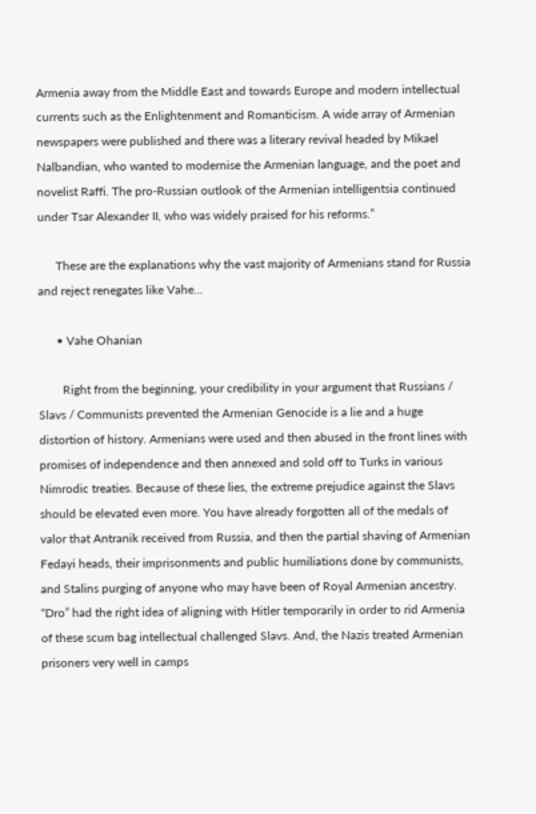Armenia away from the Middle East and towards Europe and modern intellectual currents such as the Enlightenment and Romanticism. A wide array of Armenian newspapers were published and there was a literary revival headed by Mikael Nalbandian, who wanted to modernise the Armenian language, and the poet and novelist Raffi. The pro-Russian outlook of the Armenian intelligentsia continued under Tsar Alexander II, who was widely praised for his reforms.”

      These are the explanations why the vast majority of Armenians stand for Russia and reject renegates like Vahe…

      • Vahe Ohanian

        Right from the beginning, your credibility in your argument that Russians / Slavs / Communists prevented the Armenian Genocide is a lie and a huge distortion of history. Armenians were used and then abused in the front lines with promises of independence and then annexed and sold off to Turks in various Nimrodic treaties. Because of these lies, the extreme prejudice against the Slavs should be elevated even more. You have already forgotten all of the medals of valor that Antranik received from Russia, and then the partial shaving of Armenian Fedayi heads, their imprisonments and public humiliations done by communists, and Stalins purging of anyone who may have been of Royal Armenian ancestry. “Dro” had the right idea of aligning with Hitler temporarily in order to rid Armenia of these scum bag intellectual challenged Slavs. And, the Nazis treated Armenian prisoners very well in camps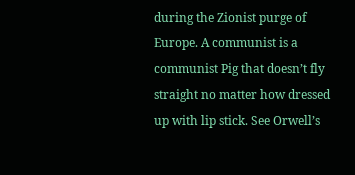during the Zionist purge of Europe. A communist is a communist Pig that doesn’t fly straight no matter how dressed up with lip stick. See Orwell’s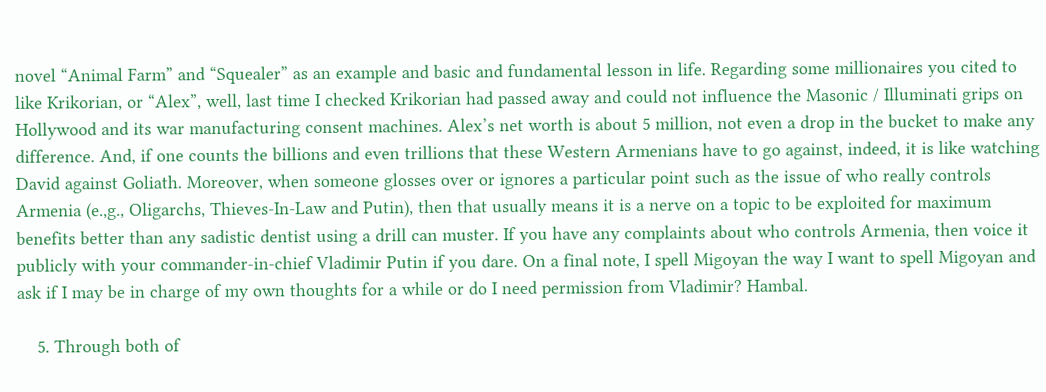novel “Animal Farm” and “Squealer” as an example and basic and fundamental lesson in life. Regarding some millionaires you cited to like Krikorian, or “Alex”, well, last time I checked Krikorian had passed away and could not influence the Masonic / Illuminati grips on Hollywood and its war manufacturing consent machines. Alex’s net worth is about 5 million, not even a drop in the bucket to make any difference. And, if one counts the billions and even trillions that these Western Armenians have to go against, indeed, it is like watching David against Goliath. Moreover, when someone glosses over or ignores a particular point such as the issue of who really controls Armenia (e.,g., Oligarchs, Thieves-In-Law and Putin), then that usually means it is a nerve on a topic to be exploited for maximum benefits better than any sadistic dentist using a drill can muster. If you have any complaints about who controls Armenia, then voice it publicly with your commander-in-chief Vladimir Putin if you dare. On a final note, I spell Migoyan the way I want to spell Migoyan and ask if I may be in charge of my own thoughts for a while or do I need permission from Vladimir? Hambal.

    5. Through both of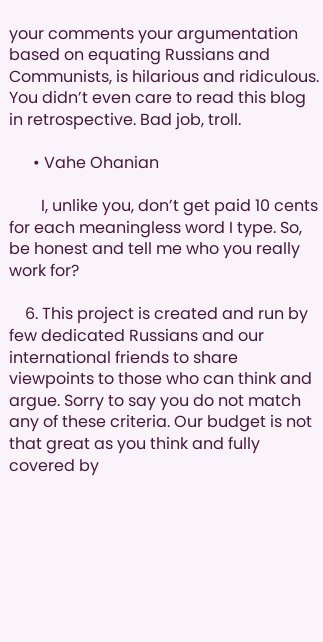your comments your argumentation based on equating Russians and Communists, is hilarious and ridiculous. You didn’t even care to read this blog in retrospective. Bad job, troll.

      • Vahe Ohanian

        I, unlike you, don’t get paid 10 cents for each meaningless word I type. So, be honest and tell me who you really work for?

    6. This project is created and run by few dedicated Russians and our international friends to share viewpoints to those who can think and argue. Sorry to say you do not match any of these criteria. Our budget is not that great as you think and fully covered by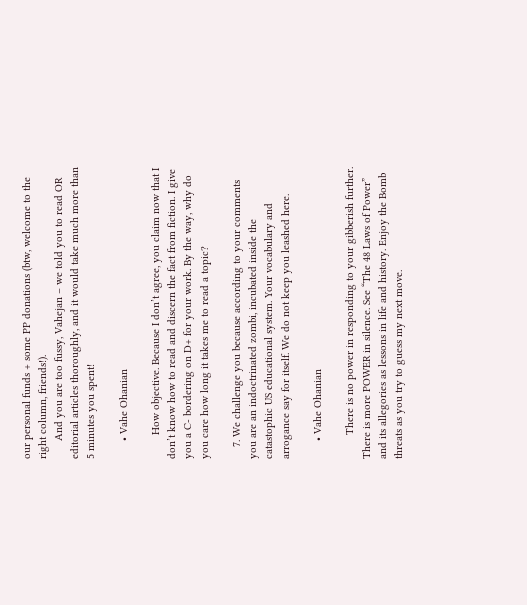our personal funds + some PP donations (btw, welcome to the right column, friends!).
      And you are too fussy, Vahejan – we told you to read OR editorial articles thoroughly, and it would take much more than 5 minutes you spent!

      • Vahe Ohanian

        How objective. Because I don’t agree, you claim now that I don’t know how to read and discern the fact from fiction. I give you a C- bordering on D+ for your work. By the way, why do you care how long it takes me to read a topic?

    7. We challenge you because according to your comments you are an indoctrinated zombi, incubated inside the catastophic US educational system. Your vocabulary and arrogance say for itself. We do not keep you leashed here.

      • Vahe Ohanian

        There is no power in responding to your gibberish further. There is more POWER in silence. See “The 48 Laws of Power” and its allegories as lessons in life and history. Enjoy the Bomb threats as you try to guess my next move.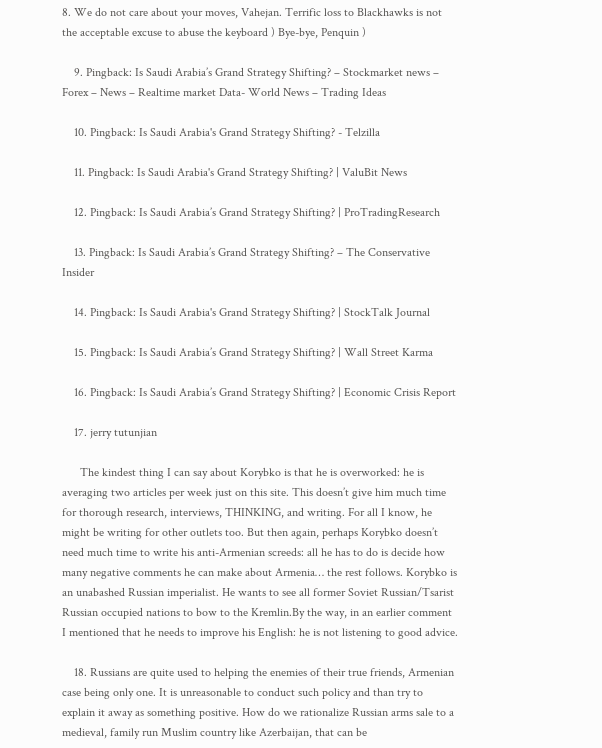8. We do not care about your moves, Vahejan. Terrific loss to Blackhawks is not the acceptable excuse to abuse the keyboard ) Bye-bye, Penquin )

    9. Pingback: Is Saudi Arabia’s Grand Strategy Shifting? – Stockmarket news – Forex – News – Realtime market Data- World News – Trading Ideas

    10. Pingback: Is Saudi Arabia's Grand Strategy Shifting? - Telzilla

    11. Pingback: Is Saudi Arabia's Grand Strategy Shifting? | ValuBit News

    12. Pingback: Is Saudi Arabia’s Grand Strategy Shifting? | ProTradingResearch

    13. Pingback: Is Saudi Arabia’s Grand Strategy Shifting? – The Conservative Insider

    14. Pingback: Is Saudi Arabia's Grand Strategy Shifting? | StockTalk Journal

    15. Pingback: Is Saudi Arabia’s Grand Strategy Shifting? | Wall Street Karma

    16. Pingback: Is Saudi Arabia’s Grand Strategy Shifting? | Economic Crisis Report

    17. jerry tutunjian

      The kindest thing I can say about Korybko is that he is overworked: he is averaging two articles per week just on this site. This doesn’t give him much time for thorough research, interviews, THINKING, and writing. For all I know, he might be writing for other outlets too. But then again, perhaps Korybko doesn’t need much time to write his anti-Armenian screeds: all he has to do is decide how many negative comments he can make about Armenia… the rest follows. Korybko is an unabashed Russian imperialist. He wants to see all former Soviet Russian/Tsarist Russian occupied nations to bow to the Kremlin.By the way, in an earlier comment I mentioned that he needs to improve his English: he is not listening to good advice.

    18. Russians are quite used to helping the enemies of their true friends, Armenian case being only one. It is unreasonable to conduct such policy and than try to explain it away as something positive. How do we rationalize Russian arms sale to a medieval, family run Muslim country like Azerbaijan, that can be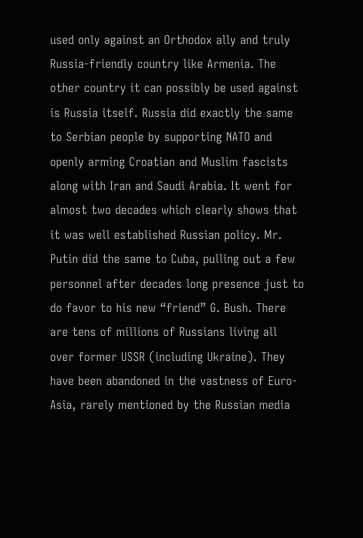used only against an Orthodox ally and truly Russia-friendly country like Armenia. The other country it can possibly be used against is Russia itself. Russia did exactly the same to Serbian people by supporting NATO and openly arming Croatian and Muslim fascists along with Iran and Saudi Arabia. It went for almost two decades which clearly shows that it was well established Russian policy. Mr. Putin did the same to Cuba, pulling out a few personnel after decades long presence just to do favor to his new “friend” G. Bush. There are tens of millions of Russians living all over former USSR (including Ukraine). They have been abandoned in the vastness of Euro-Asia, rarely mentioned by the Russian media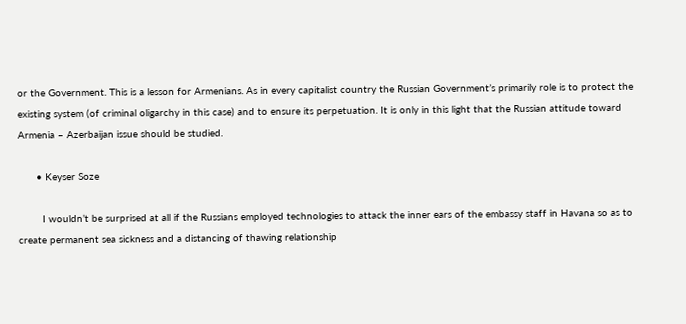or the Government. This is a lesson for Armenians. As in every capitalist country the Russian Government’s primarily role is to protect the existing system (of criminal oligarchy in this case) and to ensure its perpetuation. It is only in this light that the Russian attitude toward Armenia – Azerbaijan issue should be studied.

      • Keyser Soze

        I wouldn’t be surprised at all if the Russians employed technologies to attack the inner ears of the embassy staff in Havana so as to create permanent sea sickness and a distancing of thawing relationship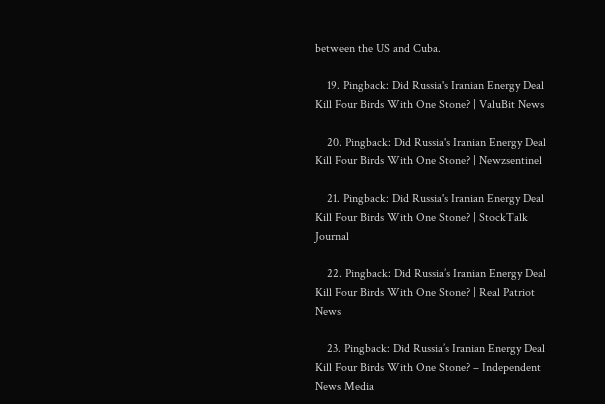between the US and Cuba.

    19. Pingback: Did Russia's Iranian Energy Deal Kill Four Birds With One Stone? | ValuBit News

    20. Pingback: Did Russia's Iranian Energy Deal Kill Four Birds With One Stone? | Newzsentinel

    21. Pingback: Did Russia's Iranian Energy Deal Kill Four Birds With One Stone? | StockTalk Journal

    22. Pingback: Did Russia’s Iranian Energy Deal Kill Four Birds With One Stone? | Real Patriot News

    23. Pingback: Did Russia’s Iranian Energy Deal Kill Four Birds With One Stone? – Independent News Media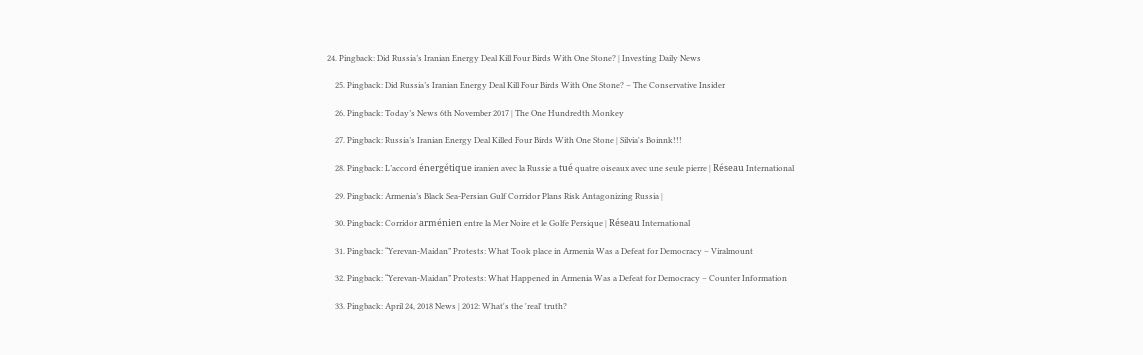24. Pingback: Did Russia’s Iranian Energy Deal Kill Four Birds With One Stone? | Investing Daily News

    25. Pingback: Did Russia’s Iranian Energy Deal Kill Four Birds With One Stone? – The Conservative Insider

    26. Pingback: Today’s News 6th November 2017 | The One Hundredth Monkey

    27. Pingback: Russia’s Iranian Energy Deal Killed Four Birds With One Stone | Silvia's Boinnk!!!

    28. Pingback: L’accord énergétique iranien avec la Russie a tué quatre oiseaux avec une seule pierre | Réseau International

    29. Pingback: Armenia’s Black Sea-Persian Gulf Corridor Plans Risk Antagonizing Russia |

    30. Pingback: Corridor arménien entre la Mer Noire et le Golfe Persique | Réseau International

    31. Pingback: “Yerevan-Maidan” Protests: What Took place in Armenia Was a Defeat for Democracy – Viralmount

    32. Pingback: “Yerevan-Maidan” Protests: What Happened in Armenia Was a Defeat for Democracy – Counter Information

    33. Pingback: April 24, 2018 News | 2012: What's the 'real' truth?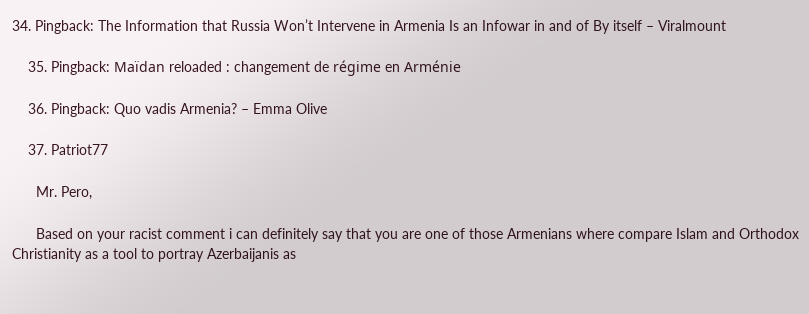34. Pingback: The Information that Russia Won’t Intervene in Armenia Is an Infowar in and of By itself – Viralmount

    35. Pingback: Maïdan reloaded : changement de régime en Arménie

    36. Pingback: Quo vadis Armenia? – Emma Olive

    37. Patriot77

      Mr. Pero,

      Based on your racist comment i can definitely say that you are one of those Armenians where compare Islam and Orthodox Christianity as a tool to portray Azerbaijanis as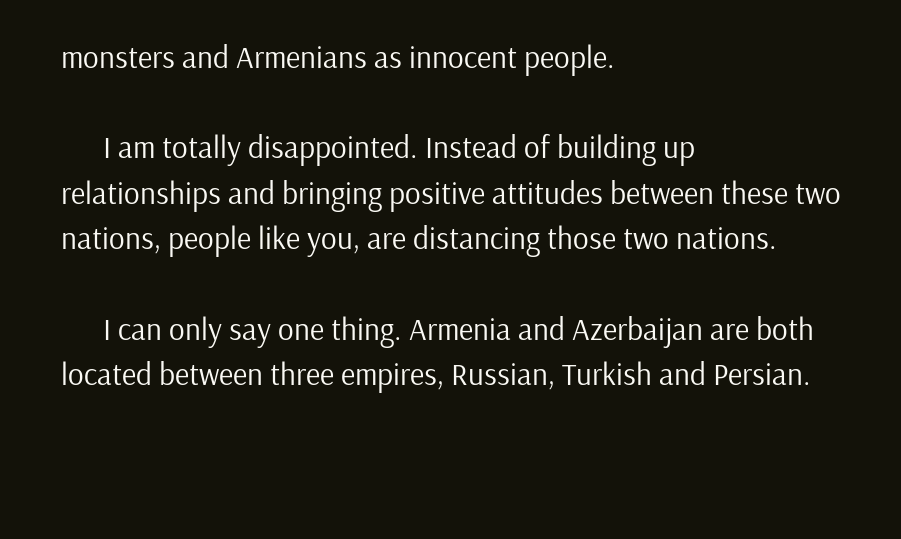monsters and Armenians as innocent people.

      I am totally disappointed. Instead of building up relationships and bringing positive attitudes between these two nations, people like you, are distancing those two nations.

      I can only say one thing. Armenia and Azerbaijan are both located between three empires, Russian, Turkish and Persian.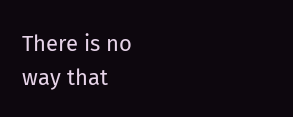There is no way that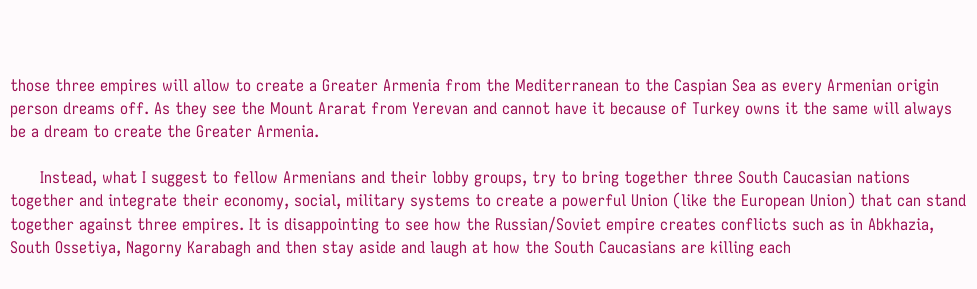those three empires will allow to create a Greater Armenia from the Mediterranean to the Caspian Sea as every Armenian origin person dreams off. As they see the Mount Ararat from Yerevan and cannot have it because of Turkey owns it the same will always be a dream to create the Greater Armenia.

      Instead, what I suggest to fellow Armenians and their lobby groups, try to bring together three South Caucasian nations together and integrate their economy, social, military systems to create a powerful Union (like the European Union) that can stand together against three empires. It is disappointing to see how the Russian/Soviet empire creates conflicts such as in Abkhazia, South Ossetiya, Nagorny Karabagh and then stay aside and laugh at how the South Caucasians are killing each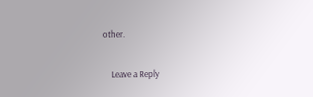other.

    Leave a Reply